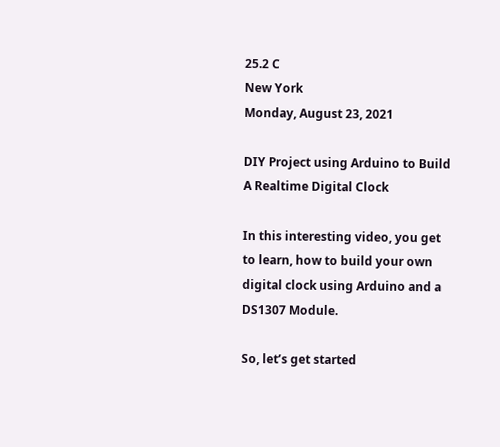25.2 C
New York
Monday, August 23, 2021

DIY Project using Arduino to Build A Realtime Digital Clock

In this interesting video, you get to learn, how to build your own digital clock using Arduino and a DS1307 Module.

So, let’s get started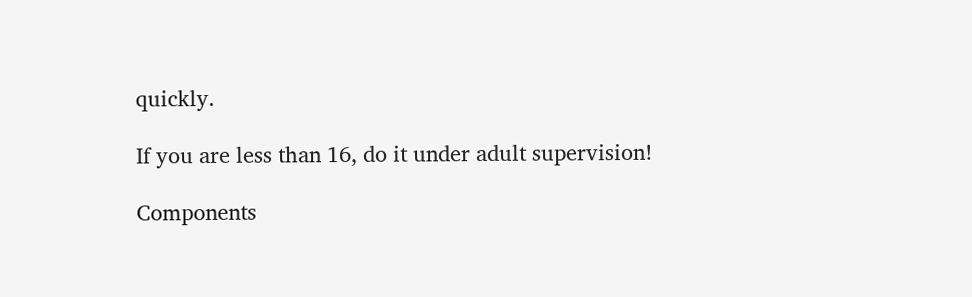quickly.

If you are less than 16, do it under adult supervision!

Components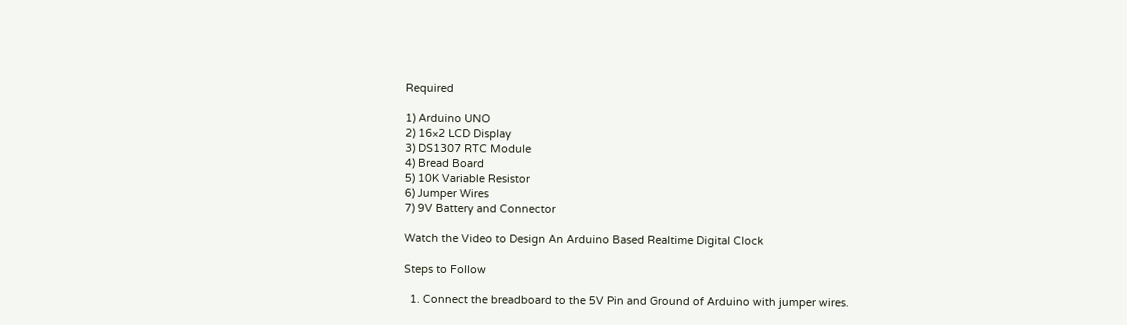Required

1) Arduino UNO
2) 16×2 LCD Display
3) DS1307 RTC Module
4) Bread Board
5) 10K Variable Resistor
6) Jumper Wires
7) 9V Battery and Connector

Watch the Video to Design An Arduino Based Realtime Digital Clock

Steps to Follow

  1. Connect the breadboard to the 5V Pin and Ground of Arduino with jumper wires.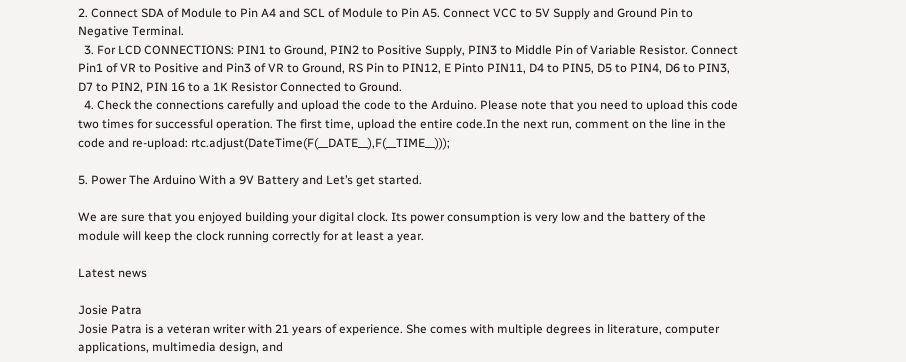2. Connect SDA of Module to Pin A4 and SCL of Module to Pin A5. Connect VCC to 5V Supply and Ground Pin to Negative Terminal.
  3. For LCD CONNECTIONS: PIN1 to Ground, PIN2 to Positive Supply, PIN3 to Middle Pin of Variable Resistor. Connect Pin1 of VR to Positive and Pin3 of VR to Ground, RS Pin to PIN12, E Pinto PIN11, D4 to PIN5, D5 to PIN4, D6 to PIN3, D7 to PIN2, PIN 16 to a 1K Resistor Connected to Ground.
  4. Check the connections carefully and upload the code to the Arduino. Please note that you need to upload this code two times for successful operation. The first time, upload the entire code.In the next run, comment on the line in the code and re-upload: rtc.adjust(DateTime(F(__DATE__),F(__TIME__)));

5. Power The Arduino With a 9V Battery and Let’s get started.

We are sure that you enjoyed building your digital clock. Its power consumption is very low and the battery of the module will keep the clock running correctly for at least a year.

Latest news

Josie Patra
Josie Patra is a veteran writer with 21 years of experience. She comes with multiple degrees in literature, computer applications, multimedia design, and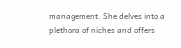management. She delves into a plethora of niches and offers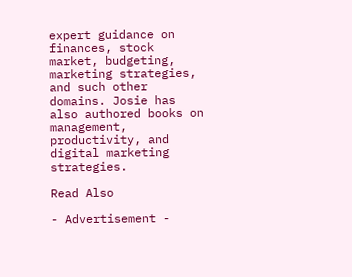expert guidance on finances, stock market, budgeting, marketing strategies, and such other domains. Josie has also authored books on management, productivity, and digital marketing strategies.

Read Also

- Advertisement -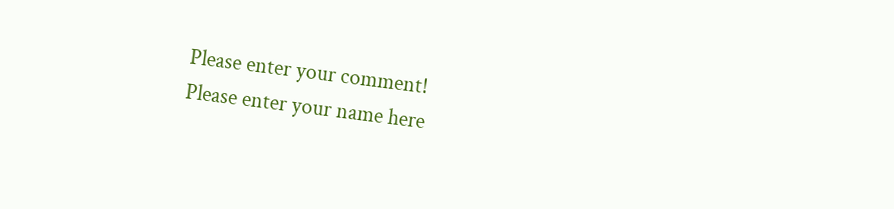Please enter your comment!
Please enter your name here